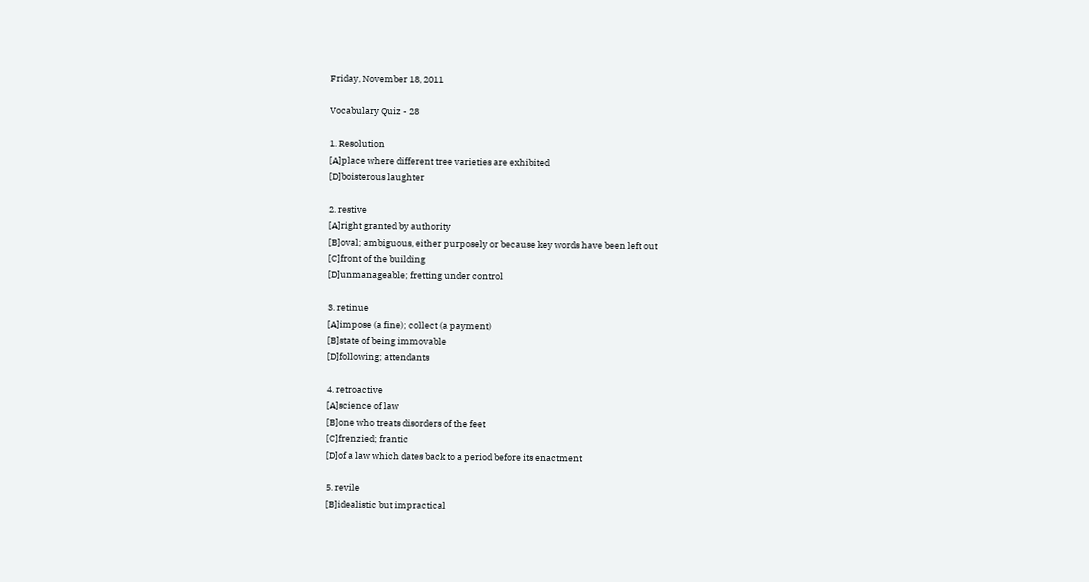Friday, November 18, 2011

Vocabulary Quiz - 28

1. Resolution
[A]place where different tree varieties are exhibited
[D]boisterous laughter

2. restive
[A]right granted by authority
[B]oval; ambiguous, either purposely or because key words have been left out
[C]front of the building
[D]unmanageable; fretting under control

3. retinue
[A]impose (a fine); collect (a payment)
[B]state of being immovable
[D]following; attendants

4. retroactive
[A]science of law
[B]one who treats disorders of the feet
[C]frenzied; frantic
[D]of a law which dates back to a period before its enactment

5. revile
[B]idealistic but impractical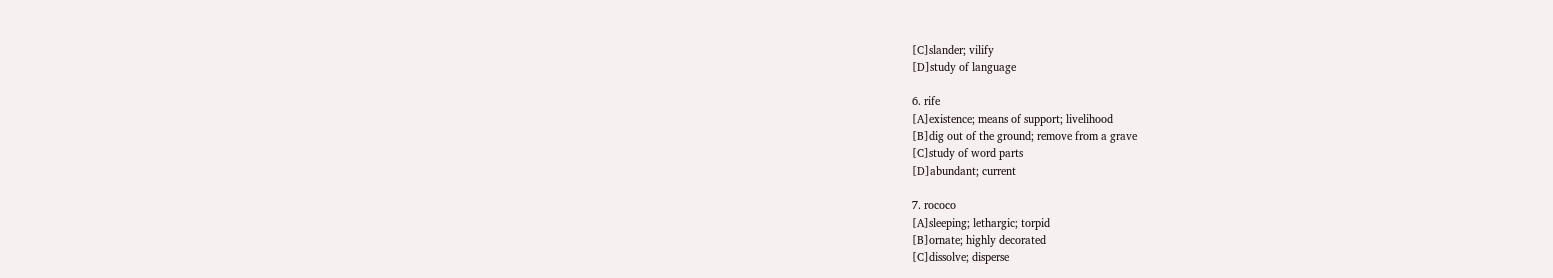[C]slander; vilify
[D]study of language

6. rife
[A]existence; means of support; livelihood
[B]dig out of the ground; remove from a grave
[C]study of word parts
[D]abundant; current

7. rococo
[A]sleeping; lethargic; torpid
[B]ornate; highly decorated
[C]dissolve; disperse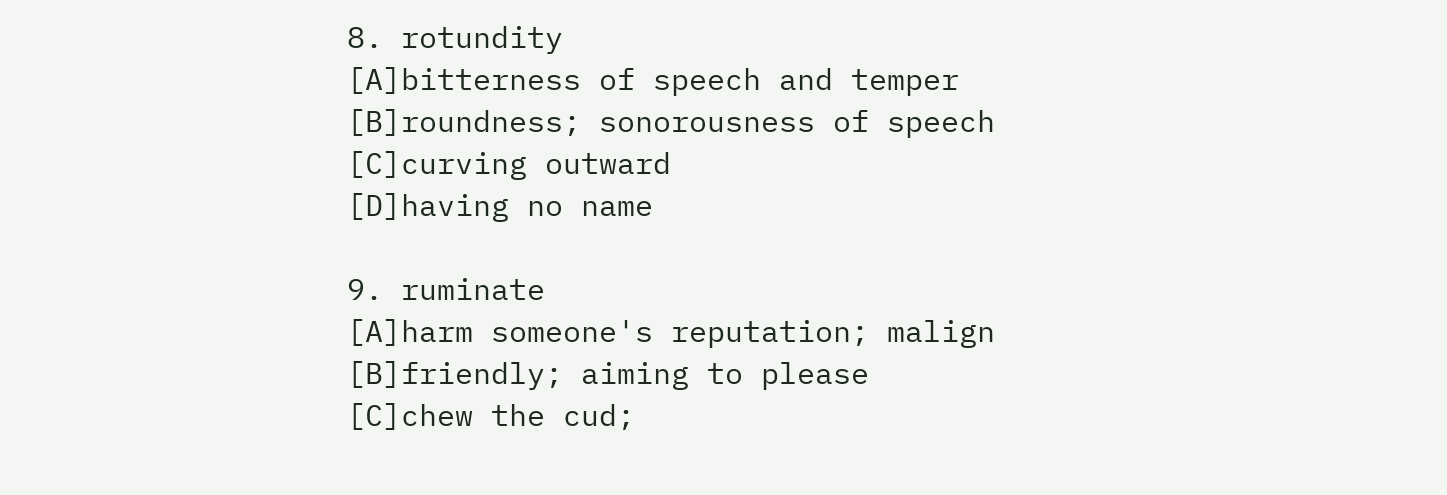8. rotundity
[A]bitterness of speech and temper
[B]roundness; sonorousness of speech
[C]curving outward
[D]having no name

9. ruminate
[A]harm someone's reputation; malign
[B]friendly; aiming to please
[C]chew the cud;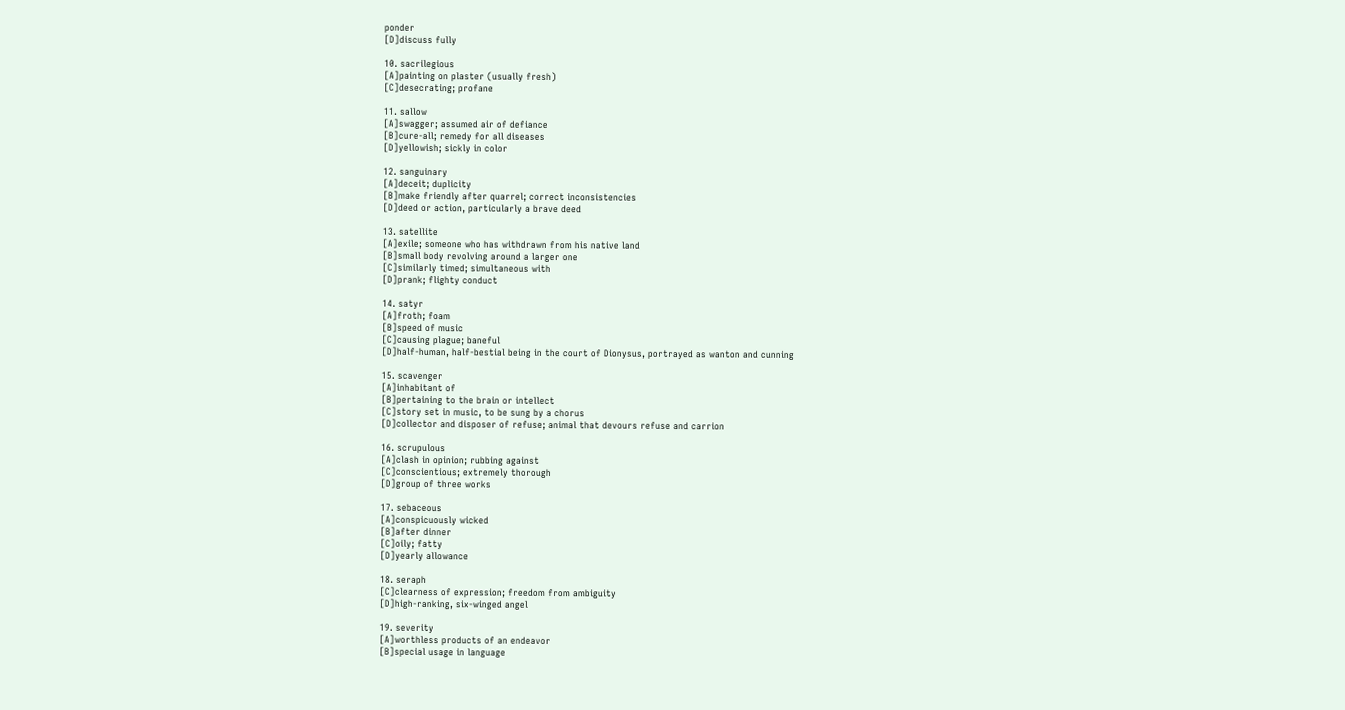ponder
[D]discuss fully

10. sacrilegious
[A]painting on plaster (usually fresh)
[C]desecrating; profane

11. sallow
[A]swagger; assumed air of defiance
[B]cure-all; remedy for all diseases
[D]yellowish; sickly in color

12. sanguinary
[A]deceit; duplicity
[B]make friendly after quarrel; correct inconsistencies
[D]deed or action, particularly a brave deed

13. satellite
[A]exile; someone who has withdrawn from his native land
[B]small body revolving around a larger one
[C]similarly timed; simultaneous with
[D]prank; flighty conduct

14. satyr
[A]froth; foam
[B]speed of music
[C]causing plague; baneful
[D]half-human, half-bestial being in the court of Dionysus, portrayed as wanton and cunning

15. scavenger
[A]inhabitant of
[B]pertaining to the brain or intellect
[C]story set in music, to be sung by a chorus
[D]collector and disposer of refuse; animal that devours refuse and carrion

16. scrupulous
[A]clash in opinion; rubbing against
[C]conscientious; extremely thorough
[D]group of three works

17. sebaceous
[A]conspicuously wicked
[B]after dinner
[C]oily; fatty
[D]yearly allowance

18. seraph
[C]clearness of expression; freedom from ambiguity
[D]high-ranking, six-winged angel

19. severity
[A]worthless products of an endeavor
[B]special usage in language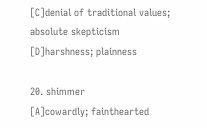[C]denial of traditional values; absolute skepticism
[D]harshness; plainness

20. shimmer
[A]cowardly; fainthearted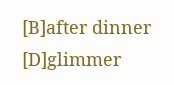[B]after dinner
[D]glimmer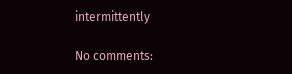intermittently

No comments: